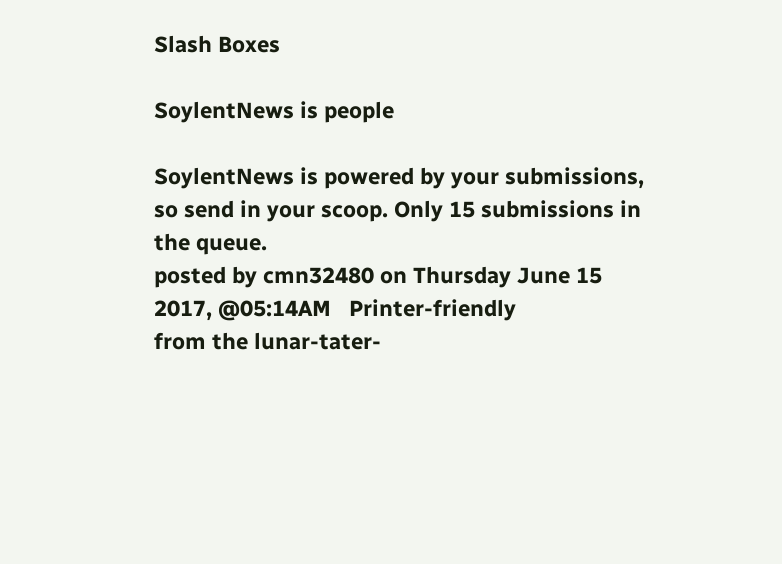Slash Boxes

SoylentNews is people

SoylentNews is powered by your submissions, so send in your scoop. Only 15 submissions in the queue.
posted by cmn32480 on Thursday June 15 2017, @05:14AM   Printer-friendly
from the lunar-tater-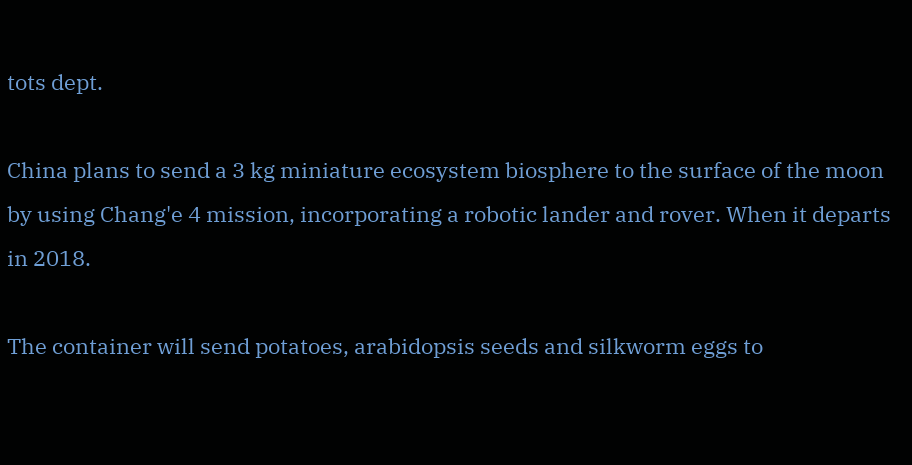tots dept.

China plans to send a 3 kg miniature ecosystem biosphere to the surface of the moon by using Chang'e 4 mission, incorporating a robotic lander and rover. When it departs in 2018.

The container will send potatoes, arabidopsis seeds and silkworm eggs to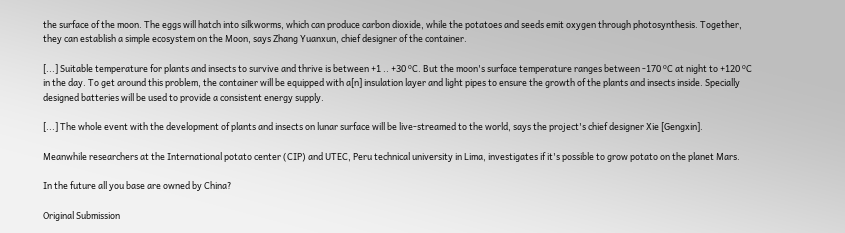the surface of the moon. The eggs will hatch into silkworms, which can produce carbon dioxide, while the potatoes and seeds emit oxygen through photosynthesis. Together, they can establish a simple ecosystem on the Moon, says Zhang Yuanxun, chief designer of the container.

[...] Suitable temperature for plants and insects to survive and thrive is between +1 .. +30 ⁰C. But the moon's surface temperature ranges between -170 ⁰C at night to +120 ⁰C in the day. To get around this problem, the container will be equipped with a[n] insulation layer and light pipes to ensure the growth of the plants and insects inside. Specially designed batteries will be used to provide a consistent energy supply.

[...] The whole event with the development of plants and insects on lunar surface will be live-streamed to the world, says the project's chief designer Xie [Gengxin].

Meanwhile researchers at the International potato center (CIP) and UTEC, Peru technical university in Lima, investigates if it's possible to grow potato on the planet Mars.

In the future all you base are owned by China?

Original Submission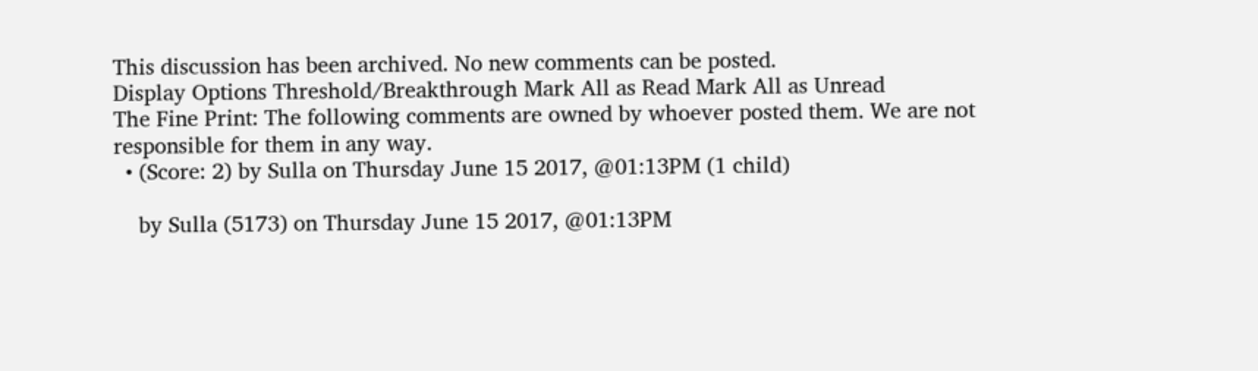This discussion has been archived. No new comments can be posted.
Display Options Threshold/Breakthrough Mark All as Read Mark All as Unread
The Fine Print: The following comments are owned by whoever posted them. We are not responsible for them in any way.
  • (Score: 2) by Sulla on Thursday June 15 2017, @01:13PM (1 child)

    by Sulla (5173) on Thursday June 15 2017, @01:13PM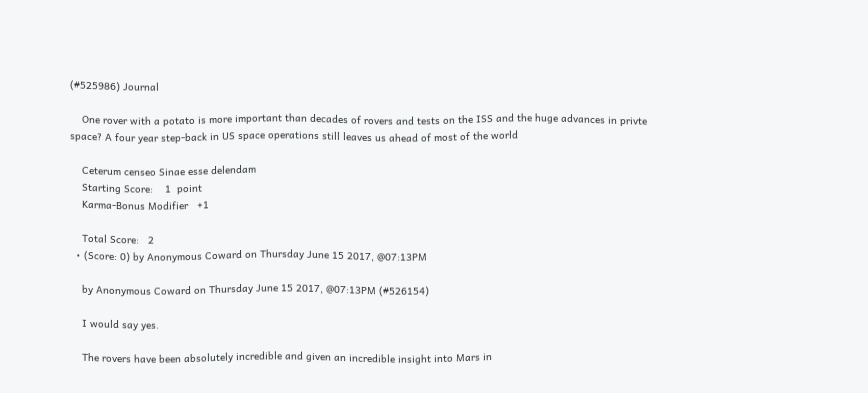(#525986) Journal

    One rover with a potato is more important than decades of rovers and tests on the ISS and the huge advances in privte space? A four year step-back in US space operations still leaves us ahead of most of the world

    Ceterum censeo Sinae esse delendam
    Starting Score:    1  point
    Karma-Bonus Modifier   +1

    Total Score:   2
  • (Score: 0) by Anonymous Coward on Thursday June 15 2017, @07:13PM

    by Anonymous Coward on Thursday June 15 2017, @07:13PM (#526154)

    I would say yes.

    The rovers have been absolutely incredible and given an incredible insight into Mars in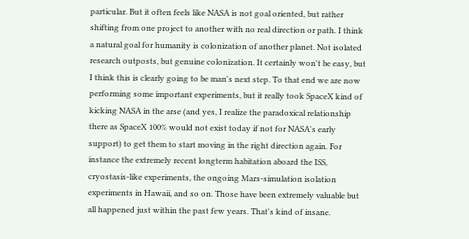particular. But it often feels like NASA is not goal oriented, but rather shifting from one project to another with no real direction or path. I think a natural goal for humanity is colonization of another planet. Not isolated research outposts, but genuine colonization. It certainly won't be easy, but I think this is clearly going to be man's next step. To that end we are now performing some important experiments, but it really took SpaceX kind of kicking NASA in the arse (and yes, I realize the paradoxical relationship there as SpaceX 100% would not exist today if not for NASA's early support) to get them to start moving in the right direction again. For instance the extremely recent longterm habitation aboard the ISS, cryostasis-like experiments, the ongoing Mars-simulation isolation experiments in Hawaii, and so on. Those have been extremely valuable but all happened just within the past few years. That's kind of insane.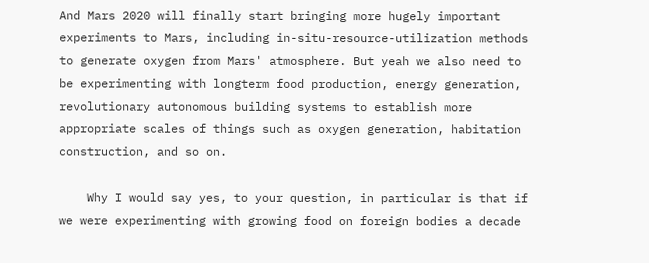And Mars 2020 will finally start bringing more hugely important experiments to Mars, including in-situ-resource-utilization methods to generate oxygen from Mars' atmosphere. But yeah we also need to be experimenting with longterm food production, energy generation, revolutionary autonomous building systems to establish more appropriate scales of things such as oxygen generation, habitation construction, and so on.

    Why I would say yes, to your question, in particular is that if we were experimenting with growing food on foreign bodies a decade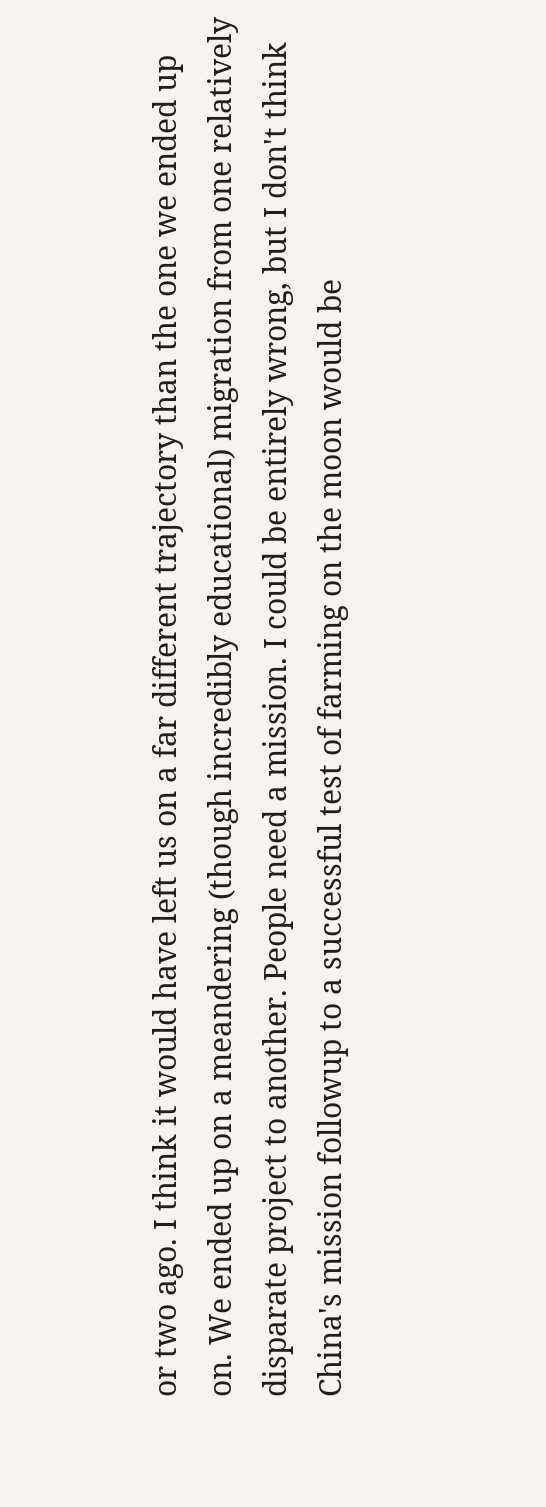or two ago. I think it would have left us on a far different trajectory than the one we ended up on. We ended up on a meandering (though incredibly educational) migration from one relatively disparate project to another. People need a mission. I could be entirely wrong, but I don't think China's mission followup to a successful test of farming on the moon would be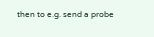then to e.g. send a probe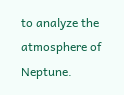to analyze the atmosphere of Neptune.